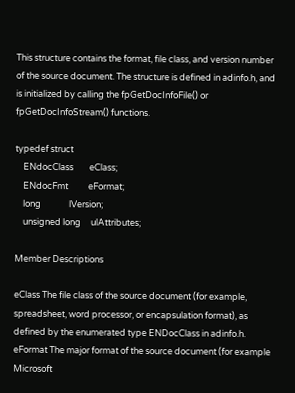This structure contains the format, file class, and version number of the source document. The structure is defined in adinfo.h, and is initialized by calling the fpGetDocInfoFile() or fpGetDocInfoStream() functions.

typedef struct
    ENdocClass        eClass;
    ENdocFmt          eFormat;
    long              lVersion;
    unsigned long     ulAttributes;

Member Descriptions

eClass The file class of the source document (for example, spreadsheet, word processor, or encapsulation format), as defined by the enumerated type ENDocClass in adinfo.h.
eFormat The major format of the source document (for example Microsoft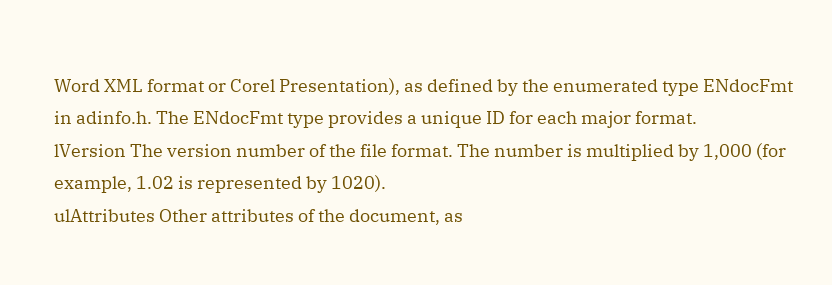Word XML format or Corel Presentation), as defined by the enumerated type ENdocFmt in adinfo.h. The ENdocFmt type provides a unique ID for each major format.
lVersion The version number of the file format. The number is multiplied by 1,000 (for example, 1.02 is represented by 1020).
ulAttributes Other attributes of the document, as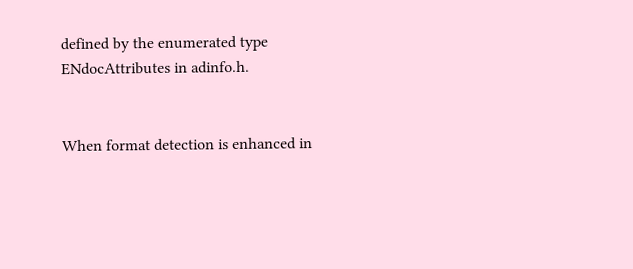defined by the enumerated type ENdocAttributes in adinfo.h.


When format detection is enhanced in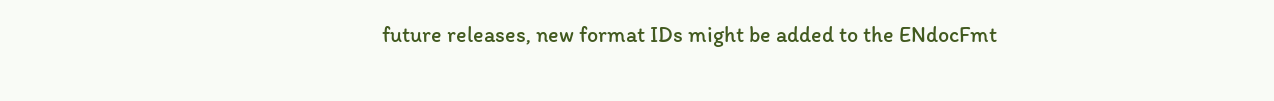future releases, new format IDs might be added to the ENdocFmt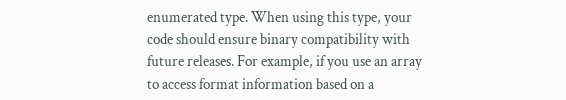enumerated type. When using this type, your code should ensure binary compatibility with future releases. For example, if you use an array to access format information based on a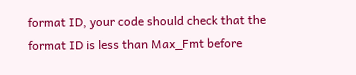format ID, your code should check that the format ID is less than Max_Fmt before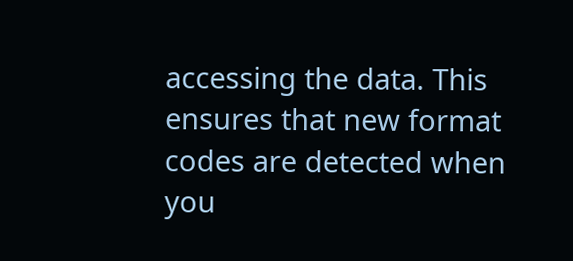accessing the data. This ensures that new format codes are detected when you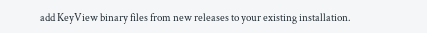add KeyView binary files from new releases to your existing installation.